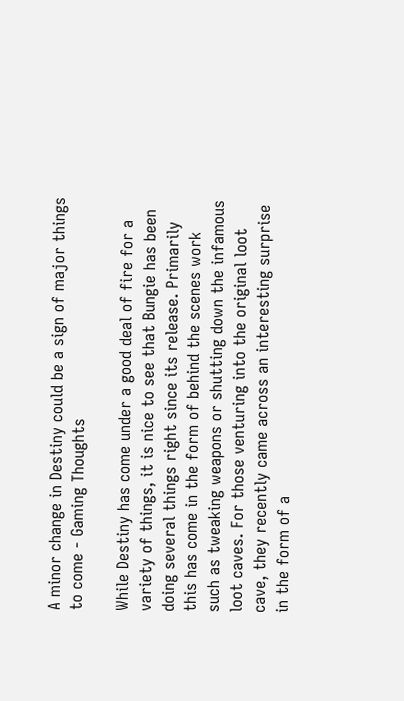A minor change in Destiny could be a sign of major things to come - Gaming Thoughts

While Destiny has come under a good deal of fire for a variety of things, it is nice to see that Bungie has been doing several things right since its release. Primarily this has come in the form of behind the scenes work such as tweaking weapons or shutting down the infamous loot caves. For those venturing into the original loot cave, they recently came across an interesting surprise in the form of a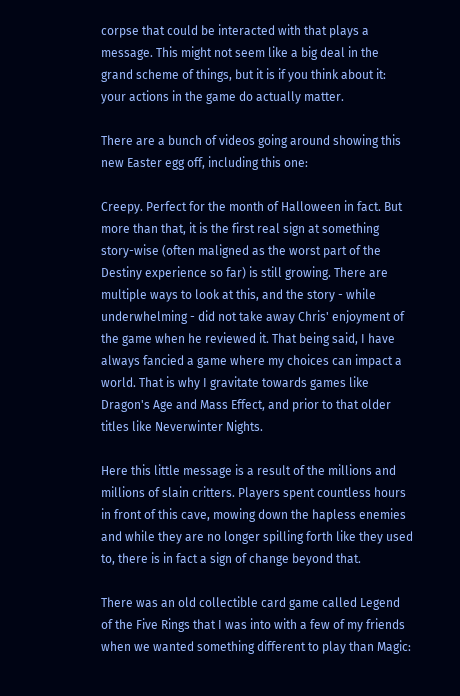corpse that could be interacted with that plays a message. This might not seem like a big deal in the grand scheme of things, but it is if you think about it: your actions in the game do actually matter.

There are a bunch of videos going around showing this new Easter egg off, including this one:

Creepy. Perfect for the month of Halloween in fact. But more than that, it is the first real sign at something story-wise (often maligned as the worst part of the Destiny experience so far) is still growing. There are multiple ways to look at this, and the story - while underwhelming - did not take away Chris' enjoyment of the game when he reviewed it. That being said, I have always fancied a game where my choices can impact a world. That is why I gravitate towards games like Dragon's Age and Mass Effect, and prior to that older titles like Neverwinter Nights.

Here this little message is a result of the millions and millions of slain critters. Players spent countless hours in front of this cave, mowing down the hapless enemies and while they are no longer spilling forth like they used to, there is in fact a sign of change beyond that.

There was an old collectible card game called Legend of the Five Rings that I was into with a few of my friends when we wanted something different to play than Magic: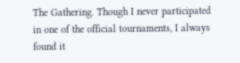The Gathering. Though I never participated in one of the official tournaments, I always found it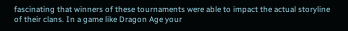fascinating that winners of these tournaments were able to impact the actual storyline of their clans. In a game like Dragon Age your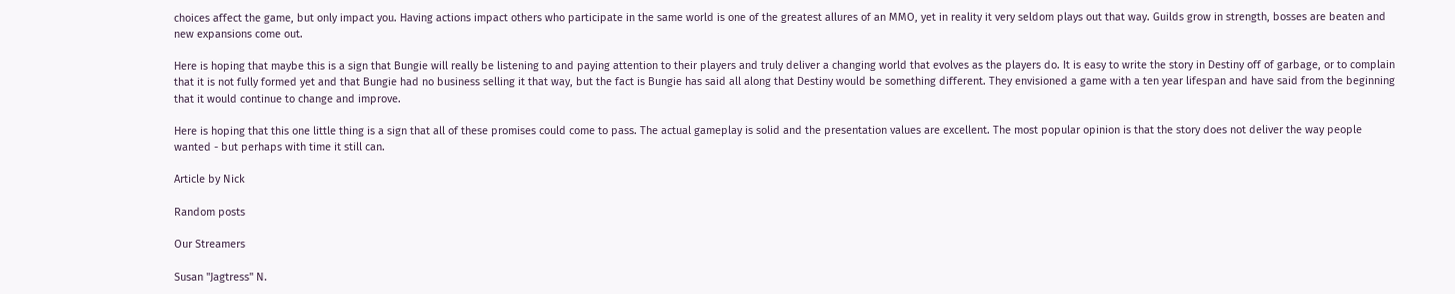choices affect the game, but only impact you. Having actions impact others who participate in the same world is one of the greatest allures of an MMO, yet in reality it very seldom plays out that way. Guilds grow in strength, bosses are beaten and new expansions come out.

Here is hoping that maybe this is a sign that Bungie will really be listening to and paying attention to their players and truly deliver a changing world that evolves as the players do. It is easy to write the story in Destiny off of garbage, or to complain that it is not fully formed yet and that Bungie had no business selling it that way, but the fact is Bungie has said all along that Destiny would be something different. They envisioned a game with a ten year lifespan and have said from the beginning that it would continue to change and improve.

Here is hoping that this one little thing is a sign that all of these promises could come to pass. The actual gameplay is solid and the presentation values are excellent. The most popular opinion is that the story does not deliver the way people wanted - but perhaps with time it still can.

Article by Nick

Random posts

Our Streamers

Susan "Jagtress" N.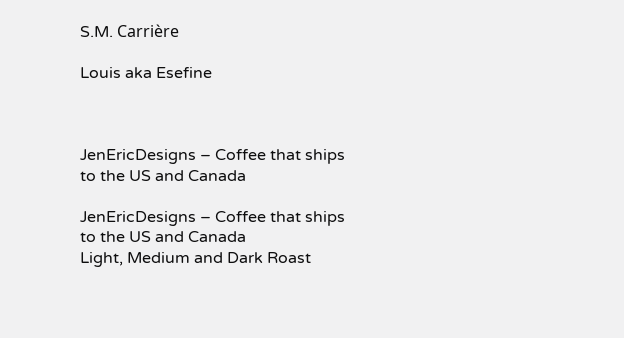S.M. Carrière

Louis aka Esefine



JenEricDesigns – Coffee that ships to the US and Canada

JenEricDesigns – Coffee that ships to the US and Canada
Light, Medium and Dark Roast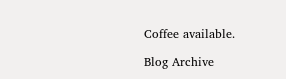Coffee available.

Blog Archive